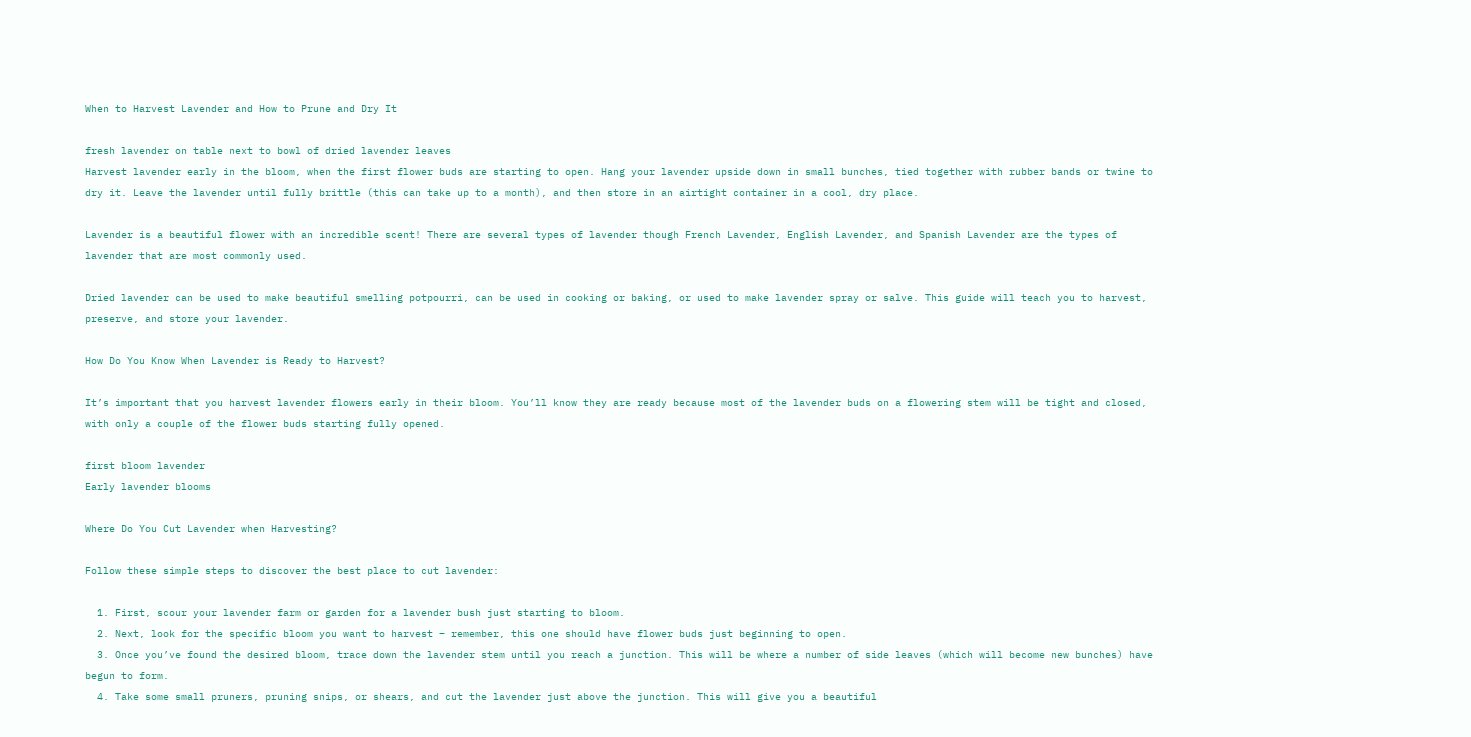When to Harvest Lavender and How to Prune and Dry It

fresh lavender on table next to bowl of dried lavender leaves
Harvest lavender early in the bloom, when the first flower buds are starting to open. Hang your lavender upside down in small bunches, tied together with rubber bands or twine to dry it. Leave the lavender until fully brittle (this can take up to a month), and then store in an airtight container in a cool, dry place.

Lavender is a beautiful flower with an incredible scent! There are several types of lavender though French Lavender, English Lavender, and Spanish Lavender are the types of lavender that are most commonly used.

Dried lavender can be used to make beautiful smelling potpourri, can be used in cooking or baking, or used to make lavender spray or salve. This guide will teach you to harvest, preserve, and store your lavender.

How Do You Know When Lavender is Ready to Harvest?

It’s important that you harvest lavender flowers early in their bloom. You’ll know they are ready because most of the lavender buds on a flowering stem will be tight and closed, with only a couple of the flower buds starting fully opened.

first bloom lavender
Early lavender blooms

Where Do You Cut Lavender when Harvesting?

Follow these simple steps to discover the best place to cut lavender:

  1. First, scour your lavender farm or garden for a lavender bush just starting to bloom.
  2. Next, look for the specific bloom you want to harvest – remember, this one should have flower buds just beginning to open.
  3. Once you’ve found the desired bloom, trace down the lavender stem until you reach a junction. This will be where a number of side leaves (which will become new bunches) have begun to form.
  4. Take some small pruners, pruning snips, or shears, and cut the lavender just above the junction. This will give you a beautiful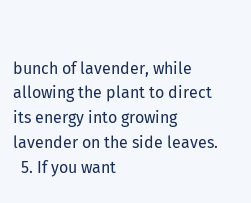bunch of lavender, while allowing the plant to direct its energy into growing lavender on the side leaves.
  5. If you want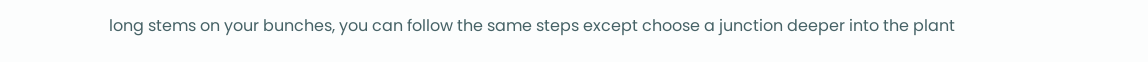long stems on your bunches, you can follow the same steps except choose a junction deeper into the plant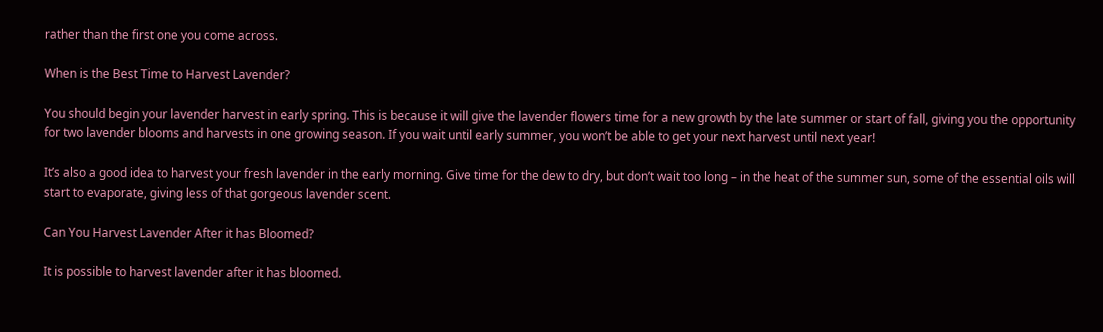rather than the first one you come across.

When is the Best Time to Harvest Lavender?

You should begin your lavender harvest in early spring. This is because it will give the lavender flowers time for a new growth by the late summer or start of fall, giving you the opportunity for two lavender blooms and harvests in one growing season. If you wait until early summer, you won’t be able to get your next harvest until next year!

It’s also a good idea to harvest your fresh lavender in the early morning. Give time for the dew to dry, but don’t wait too long – in the heat of the summer sun, some of the essential oils will start to evaporate, giving less of that gorgeous lavender scent.

Can You Harvest Lavender After it has Bloomed?

It is possible to harvest lavender after it has bloomed.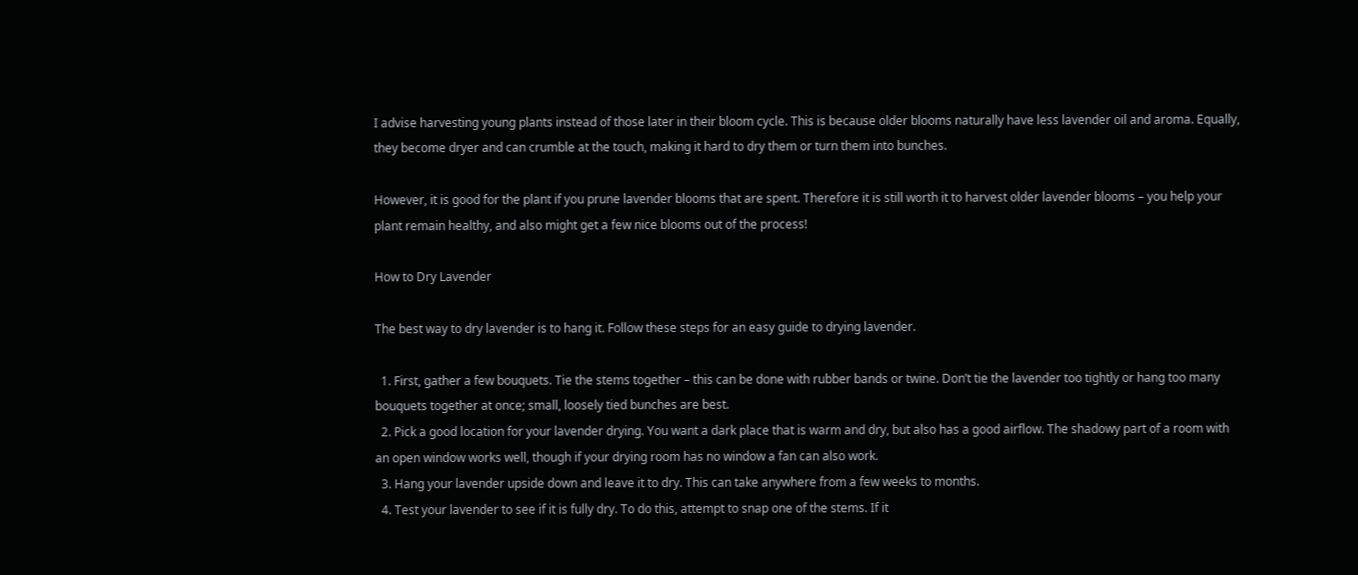I advise harvesting young plants instead of those later in their bloom cycle. This is because older blooms naturally have less lavender oil and aroma. Equally, they become dryer and can crumble at the touch, making it hard to dry them or turn them into bunches.

However, it is good for the plant if you prune lavender blooms that are spent. Therefore it is still worth it to harvest older lavender blooms – you help your plant remain healthy, and also might get a few nice blooms out of the process!

How to Dry Lavender

The best way to dry lavender is to hang it. Follow these steps for an easy guide to drying lavender.

  1. First, gather a few bouquets. Tie the stems together – this can be done with rubber bands or twine. Don’t tie the lavender too tightly or hang too many bouquets together at once; small, loosely tied bunches are best.
  2. Pick a good location for your lavender drying. You want a dark place that is warm and dry, but also has a good airflow. The shadowy part of a room with an open window works well, though if your drying room has no window a fan can also work.
  3. Hang your lavender upside down and leave it to dry. This can take anywhere from a few weeks to months.
  4. Test your lavender to see if it is fully dry. To do this, attempt to snap one of the stems. If it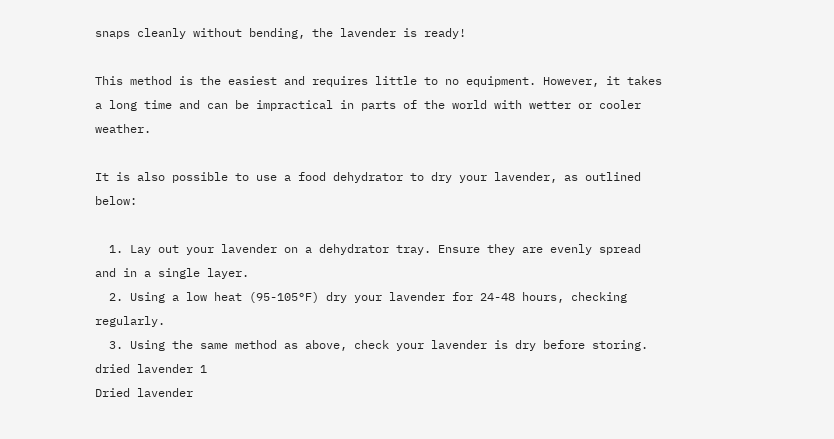snaps cleanly without bending, the lavender is ready!

This method is the easiest and requires little to no equipment. However, it takes a long time and can be impractical in parts of the world with wetter or cooler weather.

It is also possible to use a food dehydrator to dry your lavender, as outlined below:

  1. Lay out your lavender on a dehydrator tray. Ensure they are evenly spread and in a single layer.
  2. Using a low heat (95-105°F) dry your lavender for 24-48 hours, checking regularly.
  3. Using the same method as above, check your lavender is dry before storing.
dried lavender 1
Dried lavender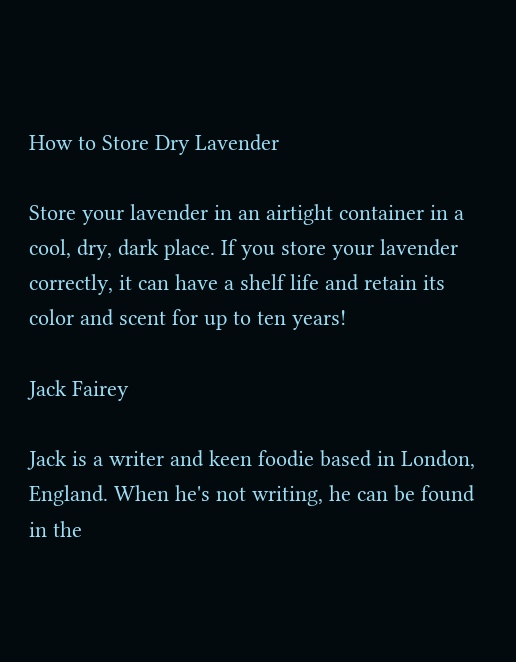How to Store Dry Lavender

Store your lavender in an airtight container in a cool, dry, dark place. If you store your lavender correctly, it can have a shelf life and retain its color and scent for up to ten years!

Jack Fairey

Jack is a writer and keen foodie based in London, England. When he's not writing, he can be found in the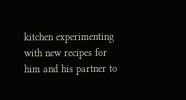kitchen experimenting with new recipes for him and his partner to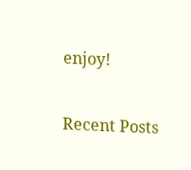enjoy!

Recent Posts